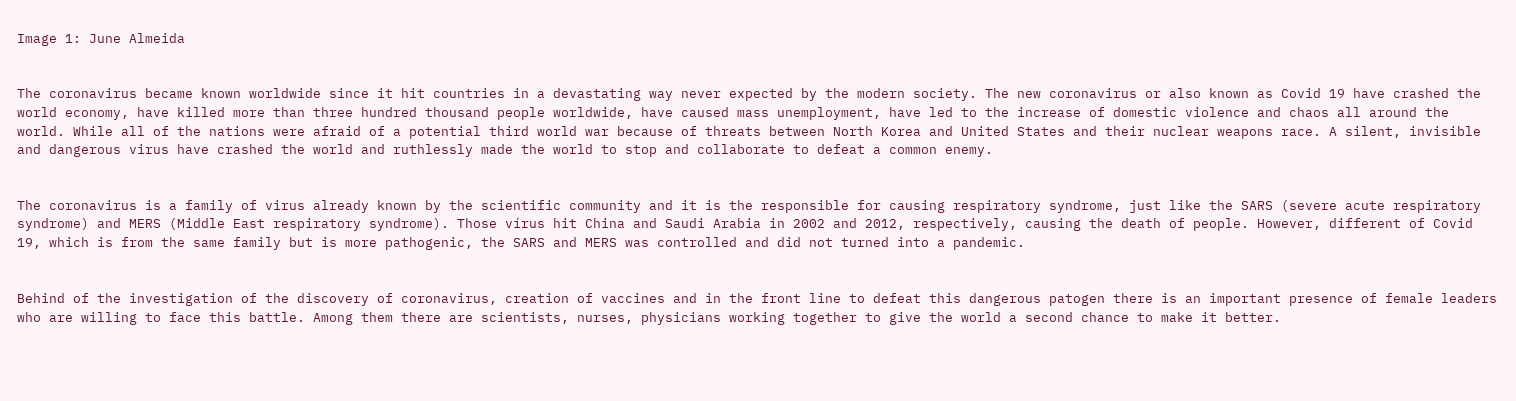Image 1: June Almeida


The coronavirus became known worldwide since it hit countries in a devastating way never expected by the modern society. The new coronavirus or also known as Covid 19 have crashed the world economy, have killed more than three hundred thousand people worldwide, have caused mass unemployment, have led to the increase of domestic violence and chaos all around the world. While all of the nations were afraid of a potential third world war because of threats between North Korea and United States and their nuclear weapons race. A silent, invisible and dangerous virus have crashed the world and ruthlessly made the world to stop and collaborate to defeat a common enemy.


The coronavirus is a family of virus already known by the scientific community and it is the responsible for causing respiratory syndrome, just like the SARS (severe acute respiratory syndrome) and MERS (Middle East respiratory syndrome). Those vírus hit China and Saudi Arabia in 2002 and 2012, respectively, causing the death of people. However, different of Covid 19, which is from the same family but is more pathogenic, the SARS and MERS was controlled and did not turned into a pandemic.


Behind of the investigation of the discovery of coronavirus, creation of vaccines and in the front line to defeat this dangerous patogen there is an important presence of female leaders who are willing to face this battle. Among them there are scientists, nurses, physicians working together to give the world a second chance to make it better.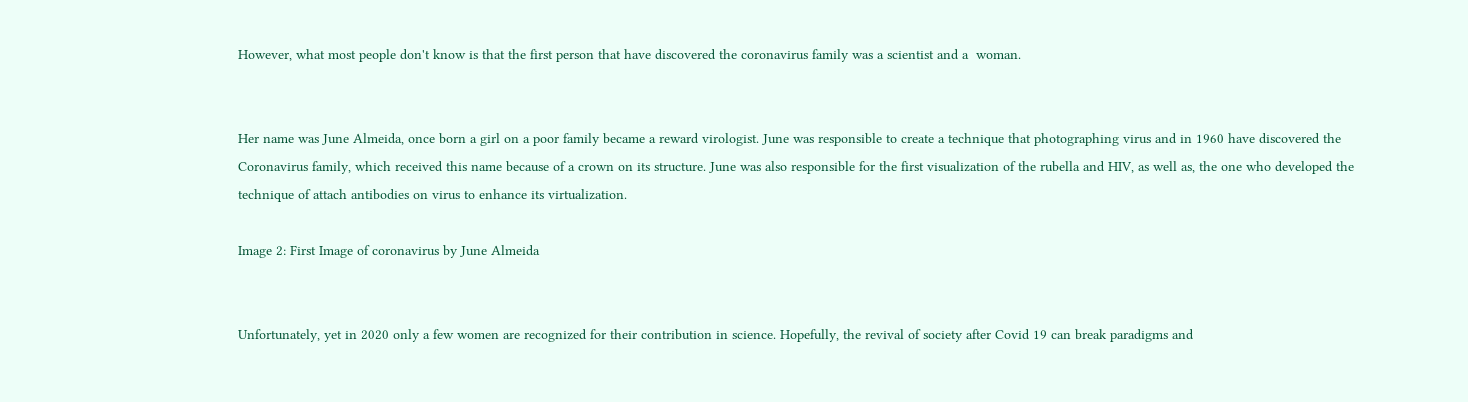However, what most people don't know is that the first person that have discovered the coronavirus family was a scientist and a  woman.


Her name was June Almeida, once born a girl on a poor family became a reward virologist. June was responsible to create a technique that photographing virus and in 1960 have discovered the Coronavirus family, which received this name because of a crown on its structure. June was also responsible for the first visualization of the rubella and HIV, as well as, the one who developed the technique of attach antibodies on virus to enhance its virtualization.

Image 2: First Image of coronavirus by June Almeida


Unfortunately, yet in 2020 only a few women are recognized for their contribution in science. Hopefully, the revival of society after Covid 19 can break paradigms and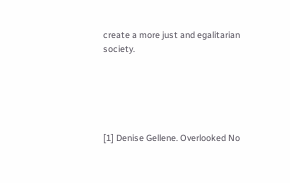create a more just and egalitarian society.





[1] Denise Gellene. Overlooked No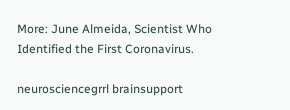More: June Almeida, Scientist Who Identified the First Coronavirus.

neurosciencegrrl brainsupport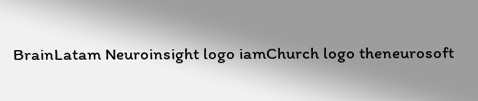BrainLatam Neuroinsight logo iamChurch logo theneurosoft